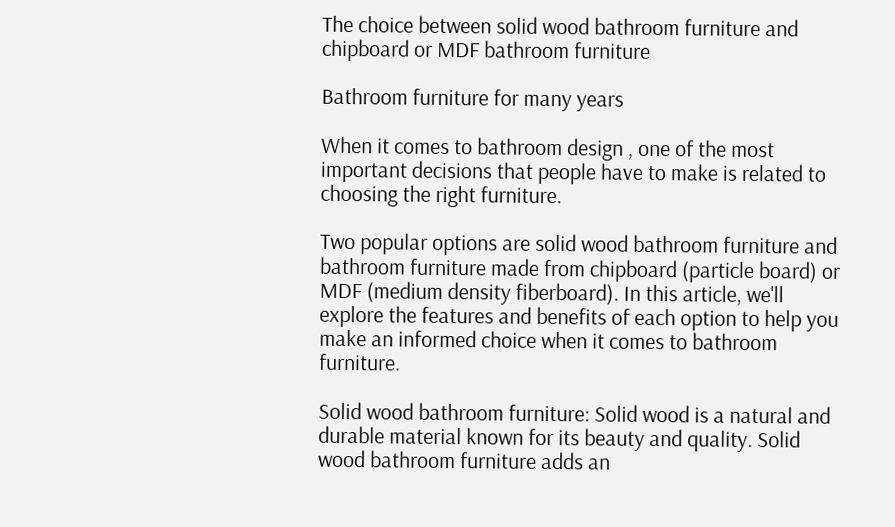The choice between solid wood bathroom furniture and chipboard or MDF bathroom furniture

Bathroom furniture for many years

When it comes to bathroom design , one of the most important decisions that people have to make is related to choosing the right furniture.

Two popular options are solid wood bathroom furniture and bathroom furniture made from chipboard (particle board) or MDF (medium density fiberboard). In this article, we'll explore the features and benefits of each option to help you make an informed choice when it comes to bathroom furniture.

Solid wood bathroom furniture: Solid wood is a natural and durable material known for its beauty and quality. Solid wood bathroom furniture adds an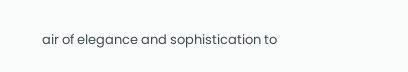air of elegance and sophistication to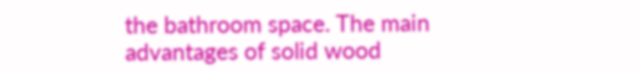the bathroom space. The main advantages of solid wood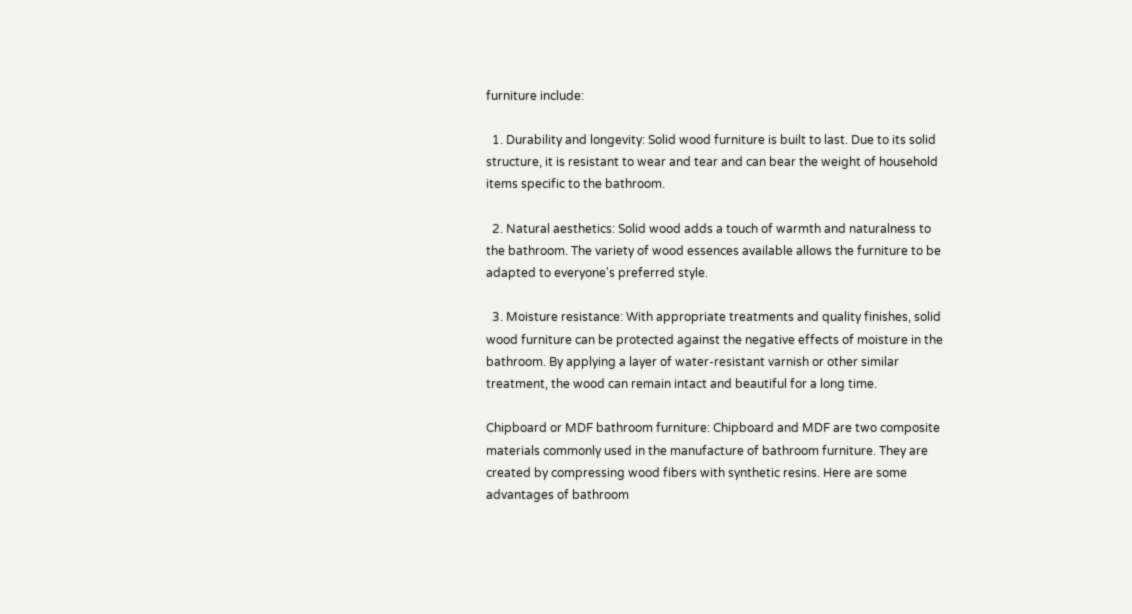furniture include:

  1. Durability and longevity: Solid wood furniture is built to last. Due to its solid structure, it is resistant to wear and tear and can bear the weight of household items specific to the bathroom.

  2. Natural aesthetics: Solid wood adds a touch of warmth and naturalness to the bathroom. The variety of wood essences available allows the furniture to be adapted to everyone's preferred style.

  3. Moisture resistance: With appropriate treatments and quality finishes, solid wood furniture can be protected against the negative effects of moisture in the bathroom. By applying a layer of water-resistant varnish or other similar treatment, the wood can remain intact and beautiful for a long time.

Chipboard or MDF bathroom furniture: Chipboard and MDF are two composite materials commonly used in the manufacture of bathroom furniture. They are created by compressing wood fibers with synthetic resins. Here are some advantages of bathroom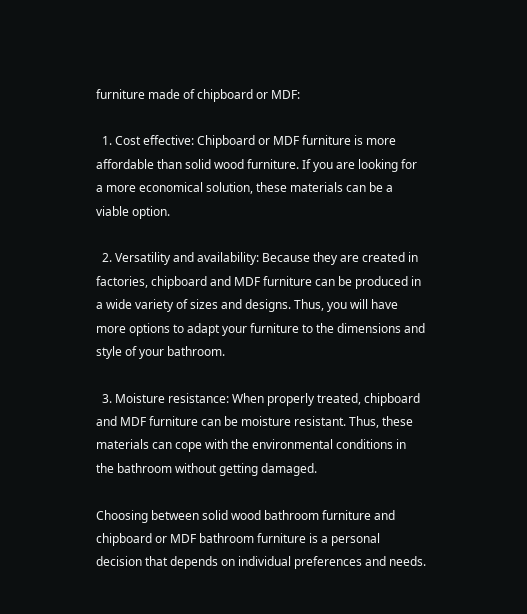furniture made of chipboard or MDF:

  1. Cost effective: Chipboard or MDF furniture is more affordable than solid wood furniture. If you are looking for a more economical solution, these materials can be a viable option.

  2. Versatility and availability: Because they are created in factories, chipboard and MDF furniture can be produced in a wide variety of sizes and designs. Thus, you will have more options to adapt your furniture to the dimensions and style of your bathroom.

  3. Moisture resistance: When properly treated, chipboard and MDF furniture can be moisture resistant. Thus, these materials can cope with the environmental conditions in the bathroom without getting damaged.

Choosing between solid wood bathroom furniture and chipboard or MDF bathroom furniture is a personal decision that depends on individual preferences and needs.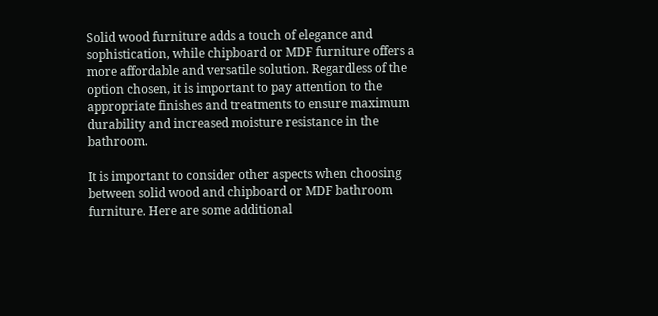Solid wood furniture adds a touch of elegance and sophistication, while chipboard or MDF furniture offers a more affordable and versatile solution. Regardless of the option chosen, it is important to pay attention to the appropriate finishes and treatments to ensure maximum durability and increased moisture resistance in the bathroom.

It is important to consider other aspects when choosing between solid wood and chipboard or MDF bathroom furniture. Here are some additional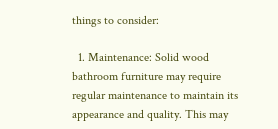things to consider:

  1. Maintenance: Solid wood bathroom furniture may require regular maintenance to maintain its appearance and quality. This may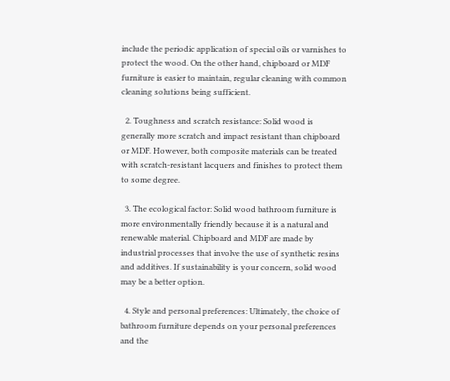include the periodic application of special oils or varnishes to protect the wood. On the other hand, chipboard or MDF furniture is easier to maintain, regular cleaning with common cleaning solutions being sufficient.

  2. Toughness and scratch resistance: Solid wood is generally more scratch and impact resistant than chipboard or MDF. However, both composite materials can be treated with scratch-resistant lacquers and finishes to protect them to some degree.

  3. The ecological factor: Solid wood bathroom furniture is more environmentally friendly because it is a natural and renewable material. Chipboard and MDF are made by industrial processes that involve the use of synthetic resins and additives. If sustainability is your concern, solid wood may be a better option.

  4. Style and personal preferences: Ultimately, the choice of bathroom furniture depends on your personal preferences and the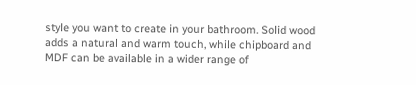style you want to create in your bathroom. Solid wood adds a natural and warm touch, while chipboard and MDF can be available in a wider range of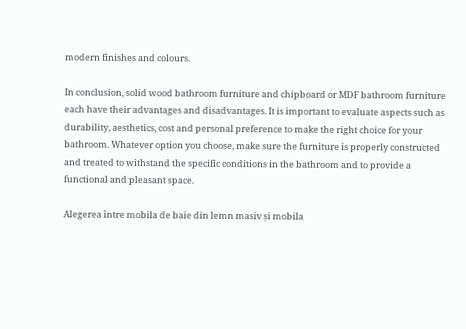modern finishes and colours.

In conclusion, solid wood bathroom furniture and chipboard or MDF bathroom furniture each have their advantages and disadvantages. It is important to evaluate aspects such as durability, aesthetics, cost and personal preference to make the right choice for your bathroom. Whatever option you choose, make sure the furniture is properly constructed and treated to withstand the specific conditions in the bathroom and to provide a functional and pleasant space.

Alegerea între mobila de baie din lemn masiv și mobila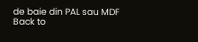de baie din PAL sau MDF
Back to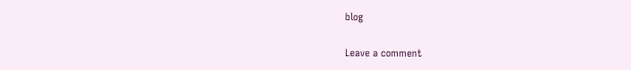blog

Leave a comment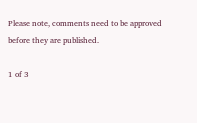Please note, comments need to be approved before they are published.

1 of 3